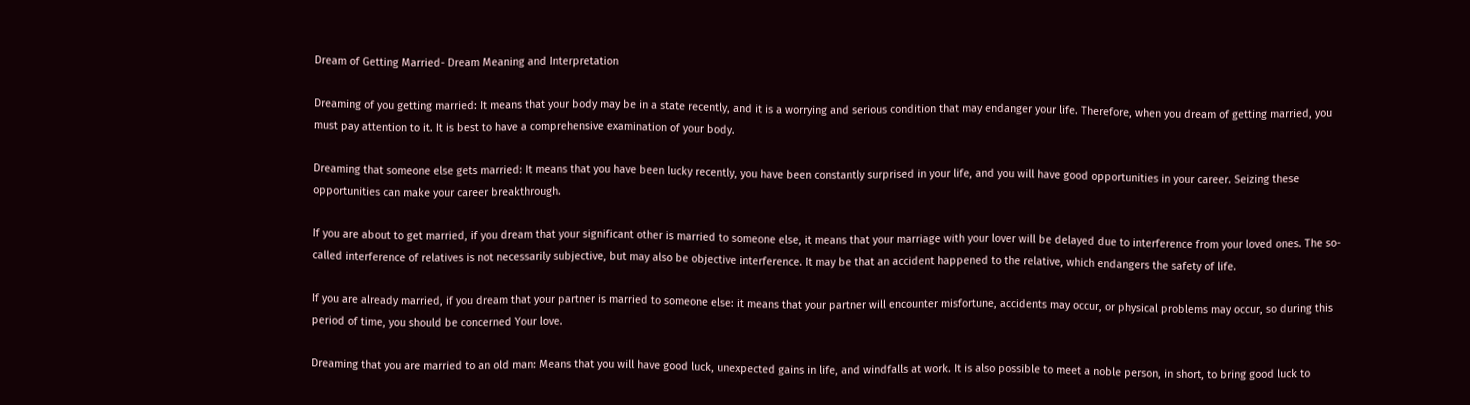Dream of Getting Married- Dream Meaning and Interpretation

Dreaming of you getting married: It means that your body may be in a state recently, and it is a worrying and serious condition that may endanger your life. Therefore, when you dream of getting married, you must pay attention to it. It is best to have a comprehensive examination of your body.

Dreaming that someone else gets married: It means that you have been lucky recently, you have been constantly surprised in your life, and you will have good opportunities in your career. Seizing these opportunities can make your career breakthrough.

If you are about to get married, if you dream that your significant other is married to someone else, it means that your marriage with your lover will be delayed due to interference from your loved ones. The so-called interference of relatives is not necessarily subjective, but may also be objective interference. It may be that an accident happened to the relative, which endangers the safety of life.

If you are already married, if you dream that your partner is married to someone else: it means that your partner will encounter misfortune, accidents may occur, or physical problems may occur, so during this period of time, you should be concerned Your love.

Dreaming that you are married to an old man: Means that you will have good luck, unexpected gains in life, and windfalls at work. It is also possible to meet a noble person, in short, to bring good luck to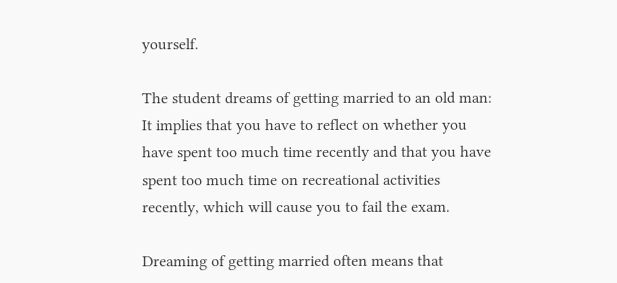yourself.

The student dreams of getting married to an old man: It implies that you have to reflect on whether you have spent too much time recently and that you have spent too much time on recreational activities recently, which will cause you to fail the exam.

Dreaming of getting married often means that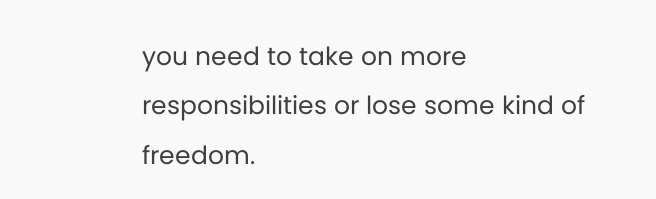you need to take on more responsibilities or lose some kind of freedom.